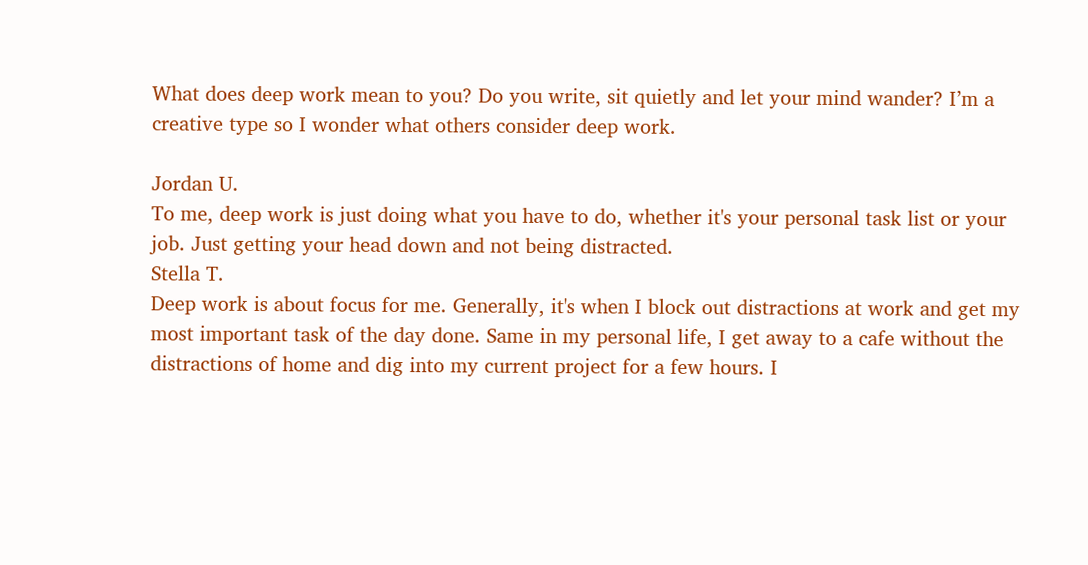What does deep work mean to you? Do you write, sit quietly and let your mind wander? I’m a creative type so I wonder what others consider deep work.

Jordan U.
To me, deep work is just doing what you have to do, whether it's your personal task list or your job. Just getting your head down and not being distracted.
Stella T.
Deep work is about focus for me. Generally, it's when I block out distractions at work and get my most important task of the day done. Same in my personal life, I get away to a cafe without the distractions of home and dig into my current project for a few hours. I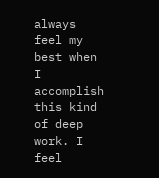always feel my best when I accomplish this kind of deep work. I feel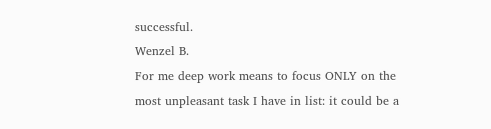successful.
Wenzel B.
For me deep work means to focus ONLY on the most unpleasant task I have in list: it could be a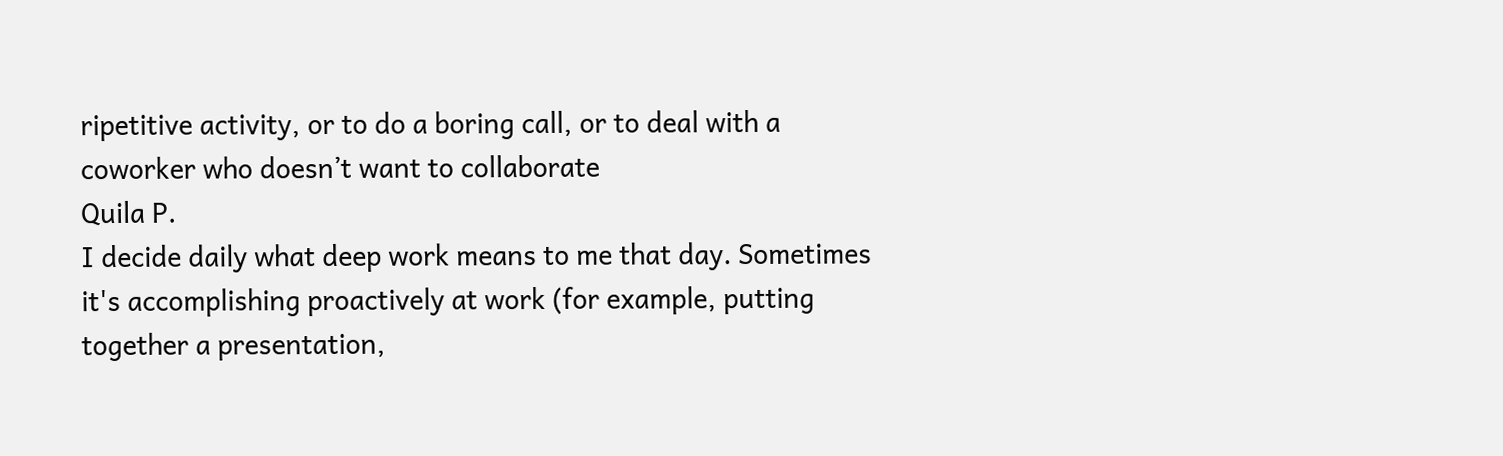ripetitive activity, or to do a boring call, or to deal with a coworker who doesn’t want to collaborate
Quila P.
I decide daily what deep work means to me that day. Sometimes it's accomplishing proactively at work (for example, putting together a presentation,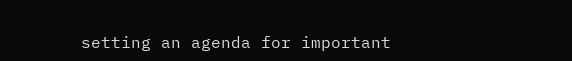setting an agenda for important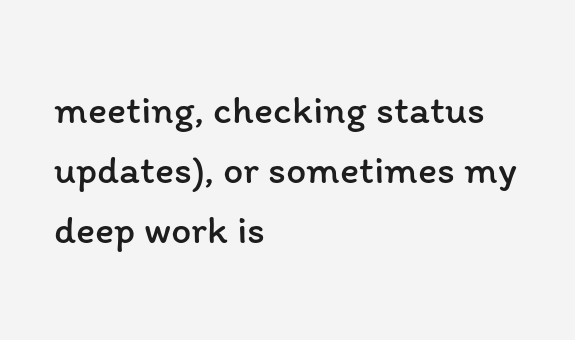meeting, checking status updates), or sometimes my deep work is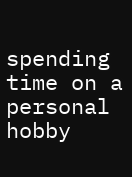spending time on a personal hobby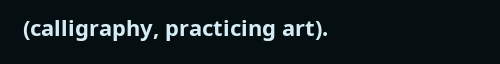(calligraphy, practicing art).